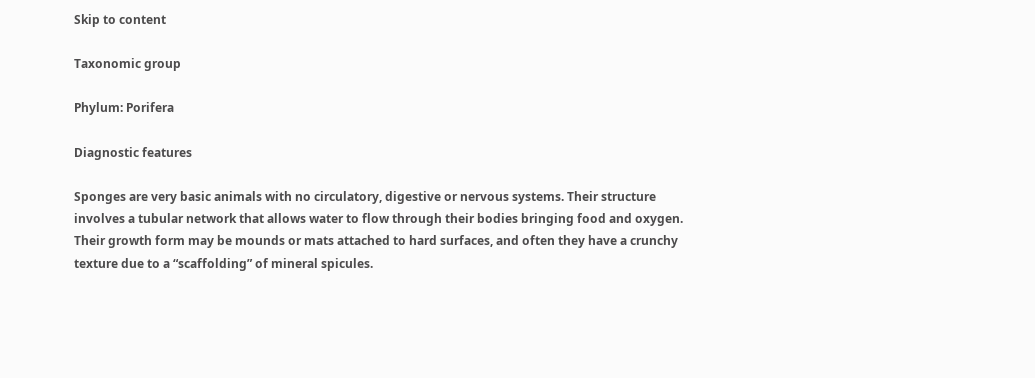Skip to content

Taxonomic group

Phylum: Porifera

Diagnostic features

Sponges are very basic animals with no circulatory, digestive or nervous systems. Their structure involves a tubular network that allows water to flow through their bodies bringing food and oxygen. Their growth form may be mounds or mats attached to hard surfaces, and often they have a crunchy texture due to a “scaffolding” of mineral spicules.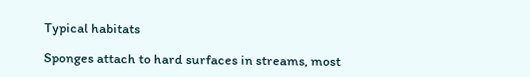Typical habitats

Sponges attach to hard surfaces in streams, most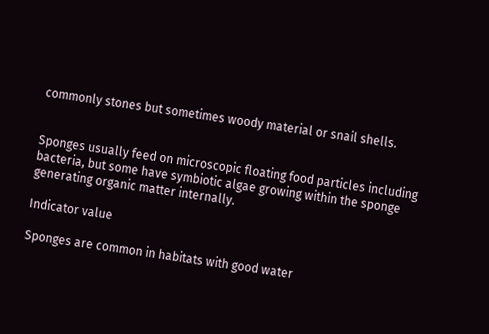commonly stones but sometimes woody material or snail shells.


Sponges usually feed on microscopic floating food particles including bacteria, but some have symbiotic algae growing within the sponge generating organic matter internally.

Indicator value

Sponges are common in habitats with good water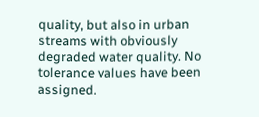quality, but also in urban streams with obviously degraded water quality. No tolerance values have been assigned.